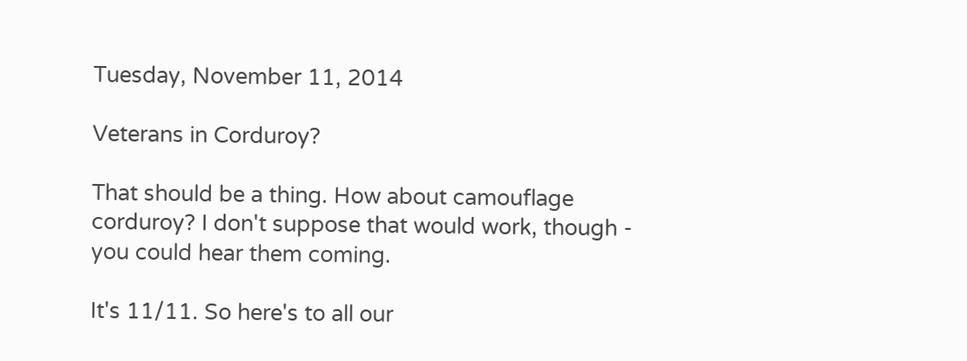Tuesday, November 11, 2014

Veterans in Corduroy?

That should be a thing. How about camouflage corduroy? I don't suppose that would work, though - you could hear them coming.

It's 11/11. So here's to all our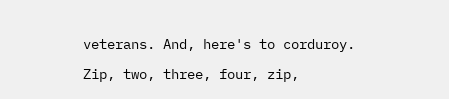veterans. And, here's to corduroy.

Zip, two, three, four, zip,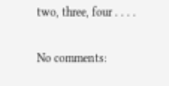two, three, four . . . .

No comments: